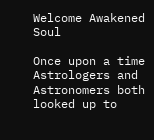Welcome Awakened Soul

Once upon a time Astrologers and Astronomers both looked up to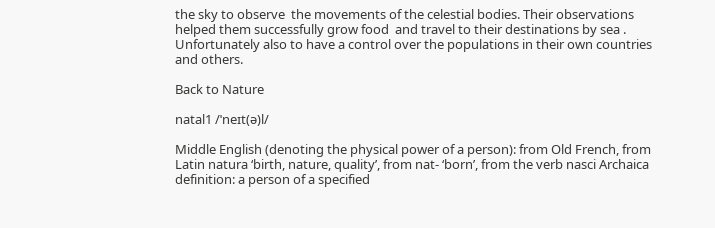the sky to observe  the movements of the celestial bodies. Their observations  helped them successfully grow food  and travel to their destinations by sea . Unfortunately also to have a control over the populations in their own countries and others.

Back to Nature

natal1 /ˈneɪt(ə)l/

Middle English (denoting the physical power of a person): from Old French, from Latin natura ‘birth, nature, quality’, from nat- ‘born’, from the verb nasci Archaica definition: a person of a specified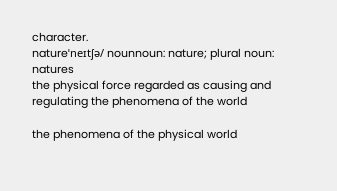character.
natureˈneɪtʃə/ nounnoun: nature; plural noun: natures
the physical force regarded as causing and regulating the phenomena of the world

the phenomena of the physical world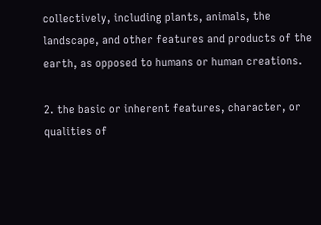collectively, including plants, animals, the landscape, and other features and products of the earth, as opposed to humans or human creations.

2. the basic or inherent features, character, or qualities of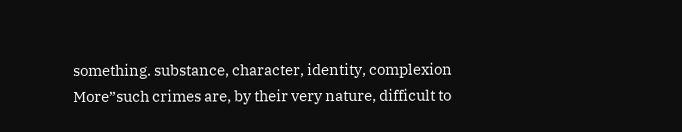something. substance, character, identity, complexion More”such crimes are, by their very nature, difficult to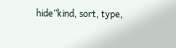hide”kind, sort, type,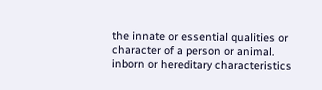the innate or essential qualities or character of a person or animal.
inborn or hereditary characteristics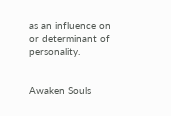as an influence on or determinant of personality.


Awaken Souls